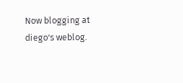Now blogging at diego's weblog.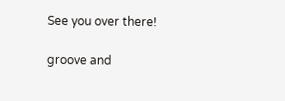See you over there!

groove and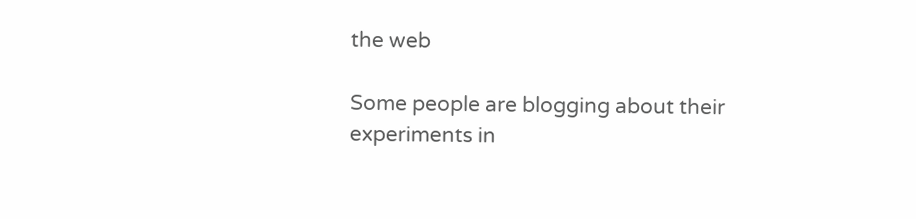the web

Some people are blogging about their experiments in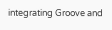integrating Groove and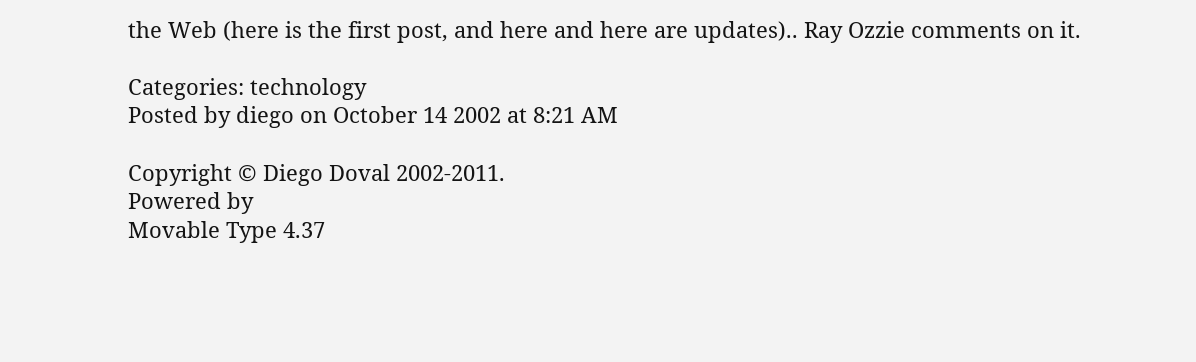the Web (here is the first post, and here and here are updates).. Ray Ozzie comments on it.

Categories: technology
Posted by diego on October 14 2002 at 8:21 AM

Copyright © Diego Doval 2002-2011.
Powered by
Movable Type 4.37